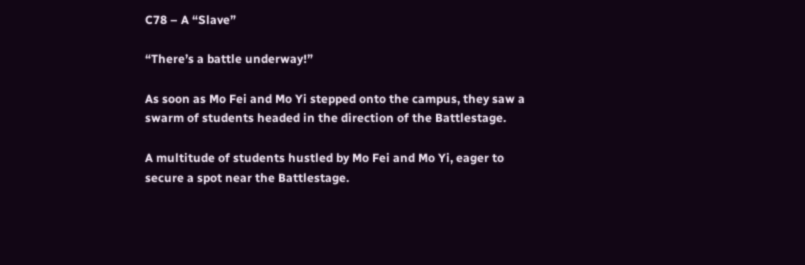C78 – A “Slave”

“There’s a battle underway!”

As soon as Mo Fei and Mo Yi stepped onto the campus, they saw a swarm of students headed in the direction of the Battlestage.

A multitude of students hustled by Mo Fei and Mo Yi, eager to secure a spot near the Battlestage.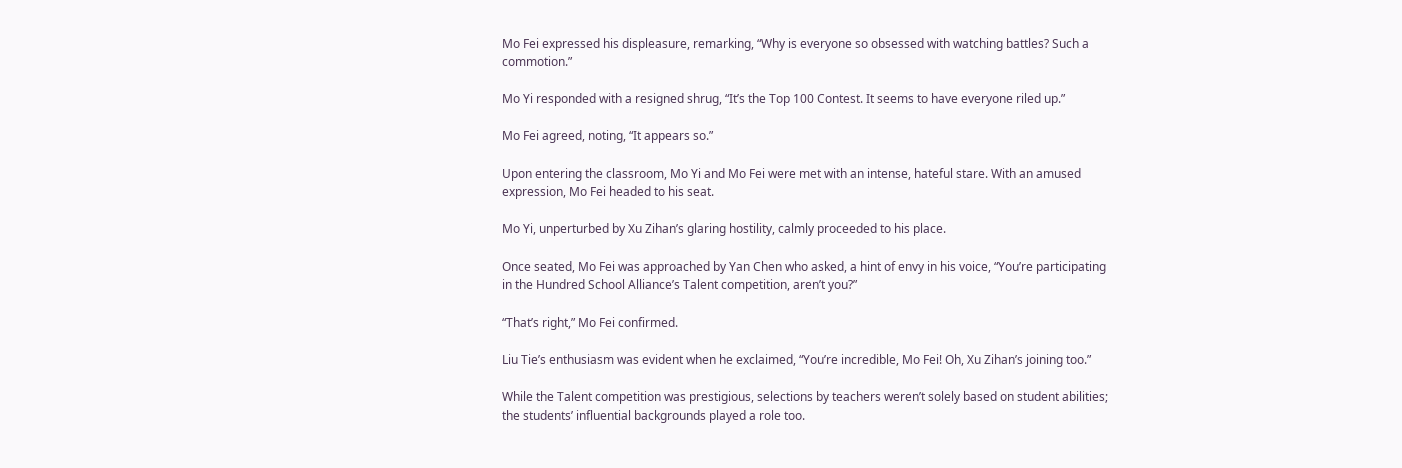Mo Fei expressed his displeasure, remarking, “Why is everyone so obsessed with watching battles? Such a commotion.”

Mo Yi responded with a resigned shrug, “It’s the Top 100 Contest. It seems to have everyone riled up.”

Mo Fei agreed, noting, “It appears so.”

Upon entering the classroom, Mo Yi and Mo Fei were met with an intense, hateful stare. With an amused expression, Mo Fei headed to his seat.

Mo Yi, unperturbed by Xu Zihan’s glaring hostility, calmly proceeded to his place.

Once seated, Mo Fei was approached by Yan Chen who asked, a hint of envy in his voice, “You’re participating in the Hundred School Alliance’s Talent competition, aren’t you?”

“That’s right,” Mo Fei confirmed.

Liu Tie’s enthusiasm was evident when he exclaimed, “You’re incredible, Mo Fei! Oh, Xu Zihan’s joining too.”

While the Talent competition was prestigious, selections by teachers weren’t solely based on student abilities; the students’ influential backgrounds played a role too.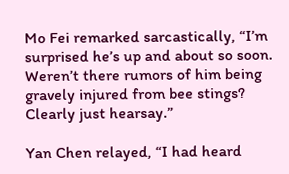Mo Fei remarked sarcastically, “I’m surprised he’s up and about so soon. Weren’t there rumors of him being gravely injured from bee stings? Clearly just hearsay.”

Yan Chen relayed, “I had heard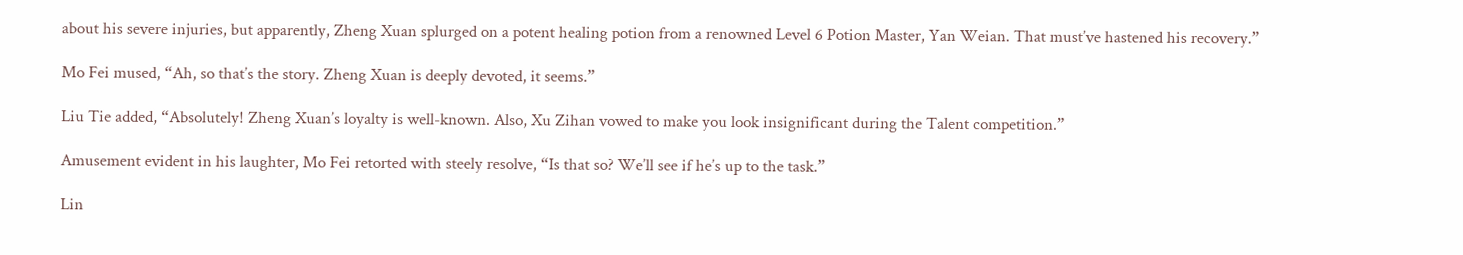about his severe injuries, but apparently, Zheng Xuan splurged on a potent healing potion from a renowned Level 6 Potion Master, Yan Weian. That must’ve hastened his recovery.”

Mo Fei mused, “Ah, so that’s the story. Zheng Xuan is deeply devoted, it seems.”

Liu Tie added, “Absolutely! Zheng Xuan’s loyalty is well-known. Also, Xu Zihan vowed to make you look insignificant during the Talent competition.”

Amusement evident in his laughter, Mo Fei retorted with steely resolve, “Is that so? We’ll see if he’s up to the task.”

Lin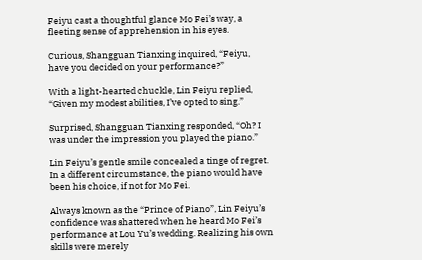Feiyu cast a thoughtful glance Mo Fei’s way, a fleeting sense of apprehension in his eyes.

Curious, Shangguan Tianxing inquired, “Feiyu, have you decided on your performance?”

With a light-hearted chuckle, Lin Feiyu replied, “Given my modest abilities, I’ve opted to sing.”

Surprised, Shangguan Tianxing responded, “Oh? I was under the impression you played the piano.”

Lin Feiyu’s gentle smile concealed a tinge of regret. In a different circumstance, the piano would have been his choice, if not for Mo Fei.

Always known as the “Prince of Piano”, Lin Feiyu’s confidence was shattered when he heard Mo Fei’s performance at Lou Yu’s wedding. Realizing his own skills were merely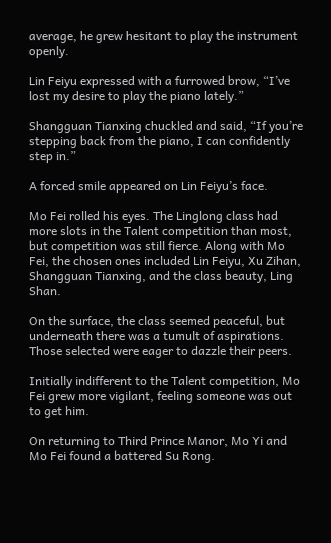average, he grew hesitant to play the instrument openly.

Lin Feiyu expressed with a furrowed brow, “I’ve lost my desire to play the piano lately.”

Shangguan Tianxing chuckled and said, “If you’re stepping back from the piano, I can confidently step in.”

A forced smile appeared on Lin Feiyu’s face.

Mo Fei rolled his eyes. The Linglong class had more slots in the Talent competition than most, but competition was still fierce. Along with Mo Fei, the chosen ones included Lin Feiyu, Xu Zihan, Shangguan Tianxing, and the class beauty, Ling Shan.

On the surface, the class seemed peaceful, but underneath there was a tumult of aspirations. Those selected were eager to dazzle their peers.

Initially indifferent to the Talent competition, Mo Fei grew more vigilant, feeling someone was out to get him.

On returning to Third Prince Manor, Mo Yi and Mo Fei found a battered Su Rong.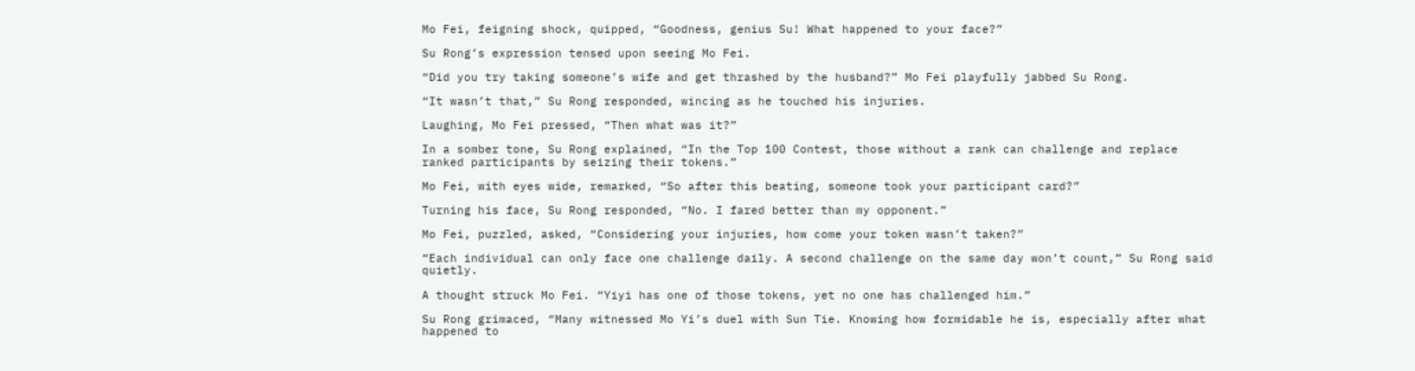Mo Fei, feigning shock, quipped, “Goodness, genius Su! What happened to your face?”

Su Rong’s expression tensed upon seeing Mo Fei.

“Did you try taking someone’s wife and get thrashed by the husband?” Mo Fei playfully jabbed Su Rong.

“It wasn’t that,” Su Rong responded, wincing as he touched his injuries.

Laughing, Mo Fei pressed, “Then what was it?”

In a somber tone, Su Rong explained, “In the Top 100 Contest, those without a rank can challenge and replace ranked participants by seizing their tokens.”

Mo Fei, with eyes wide, remarked, “So after this beating, someone took your participant card?”

Turning his face, Su Rong responded, “No. I fared better than my opponent.”

Mo Fei, puzzled, asked, “Considering your injuries, how come your token wasn’t taken?”

“Each individual can only face one challenge daily. A second challenge on the same day won’t count,” Su Rong said quietly.

A thought struck Mo Fei. “Yiyi has one of those tokens, yet no one has challenged him.”

Su Rong grimaced, “Many witnessed Mo Yi’s duel with Sun Tie. Knowing how formidable he is, especially after what happened to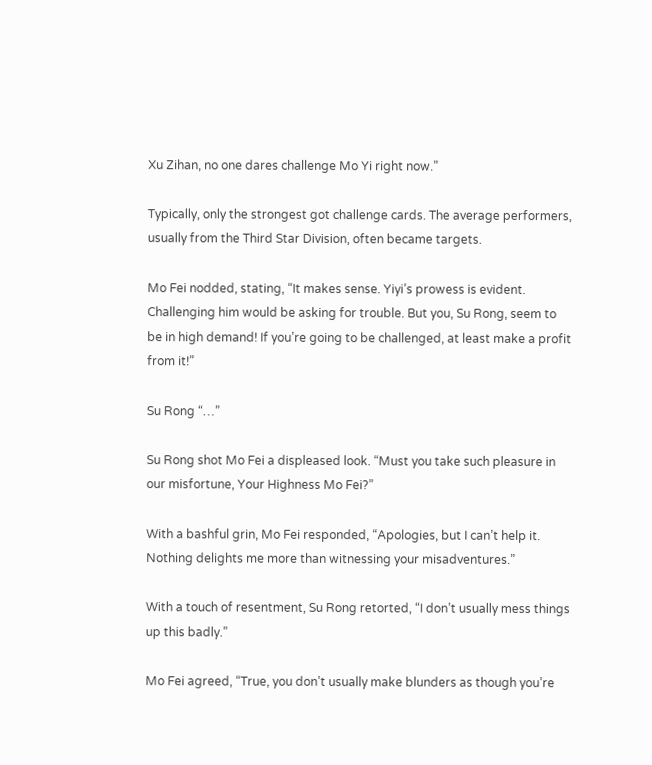Xu Zihan, no one dares challenge Mo Yi right now.”

Typically, only the strongest got challenge cards. The average performers, usually from the Third Star Division, often became targets.

Mo Fei nodded, stating, “It makes sense. Yiyi’s prowess is evident. Challenging him would be asking for trouble. But you, Su Rong, seem to be in high demand! If you’re going to be challenged, at least make a profit from it!”

Su Rong “…”

Su Rong shot Mo Fei a displeased look. “Must you take such pleasure in our misfortune, Your Highness Mo Fei?”

With a bashful grin, Mo Fei responded, “Apologies, but I can’t help it. Nothing delights me more than witnessing your misadventures.”

With a touch of resentment, Su Rong retorted, “I don’t usually mess things up this badly.”

Mo Fei agreed, “True, you don’t usually make blunders as though you’re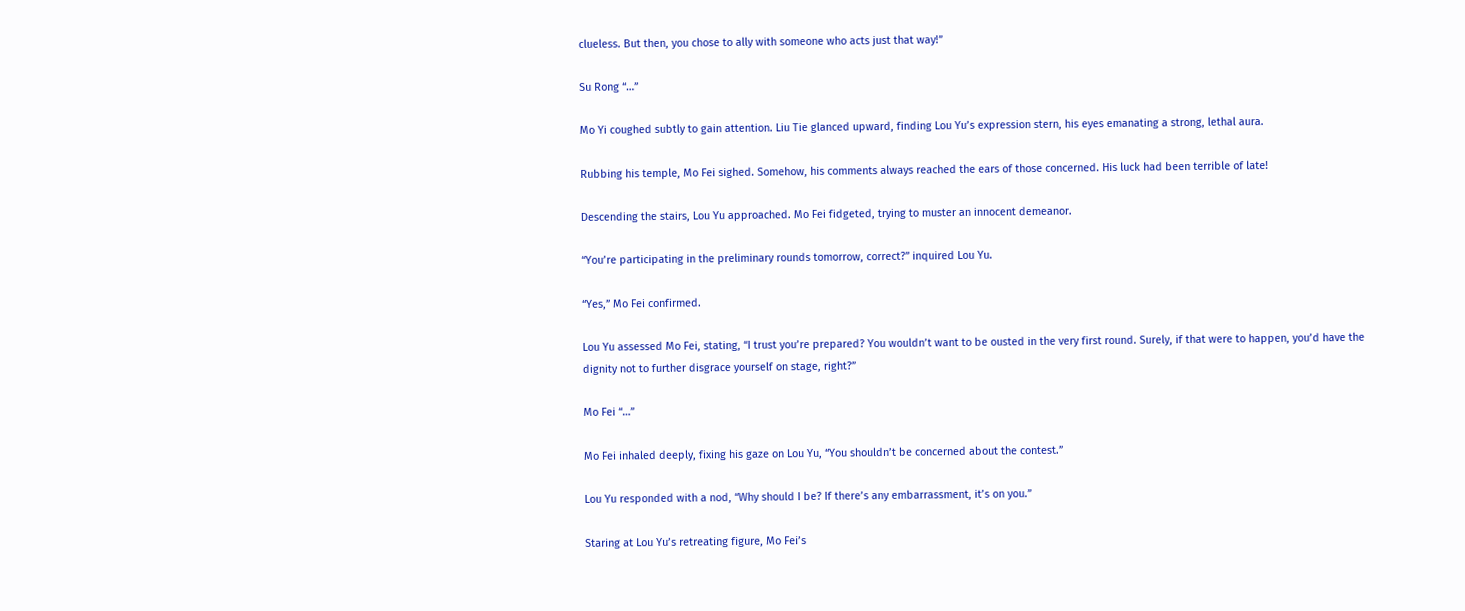clueless. But then, you chose to ally with someone who acts just that way!”

Su Rong “…”

Mo Yi coughed subtly to gain attention. Liu Tie glanced upward, finding Lou Yu’s expression stern, his eyes emanating a strong, lethal aura.

Rubbing his temple, Mo Fei sighed. Somehow, his comments always reached the ears of those concerned. His luck had been terrible of late!

Descending the stairs, Lou Yu approached. Mo Fei fidgeted, trying to muster an innocent demeanor.

“You’re participating in the preliminary rounds tomorrow, correct?” inquired Lou Yu.

“Yes,” Mo Fei confirmed.

Lou Yu assessed Mo Fei, stating, “I trust you’re prepared? You wouldn’t want to be ousted in the very first round. Surely, if that were to happen, you’d have the dignity not to further disgrace yourself on stage, right?”

Mo Fei “…”

Mo Fei inhaled deeply, fixing his gaze on Lou Yu, “You shouldn’t be concerned about the contest.”

Lou Yu responded with a nod, “Why should I be? If there’s any embarrassment, it’s on you.”

Staring at Lou Yu’s retreating figure, Mo Fei’s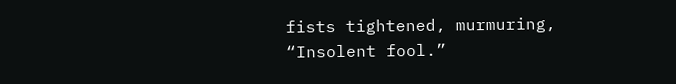fists tightened, murmuring, “Insolent fool.”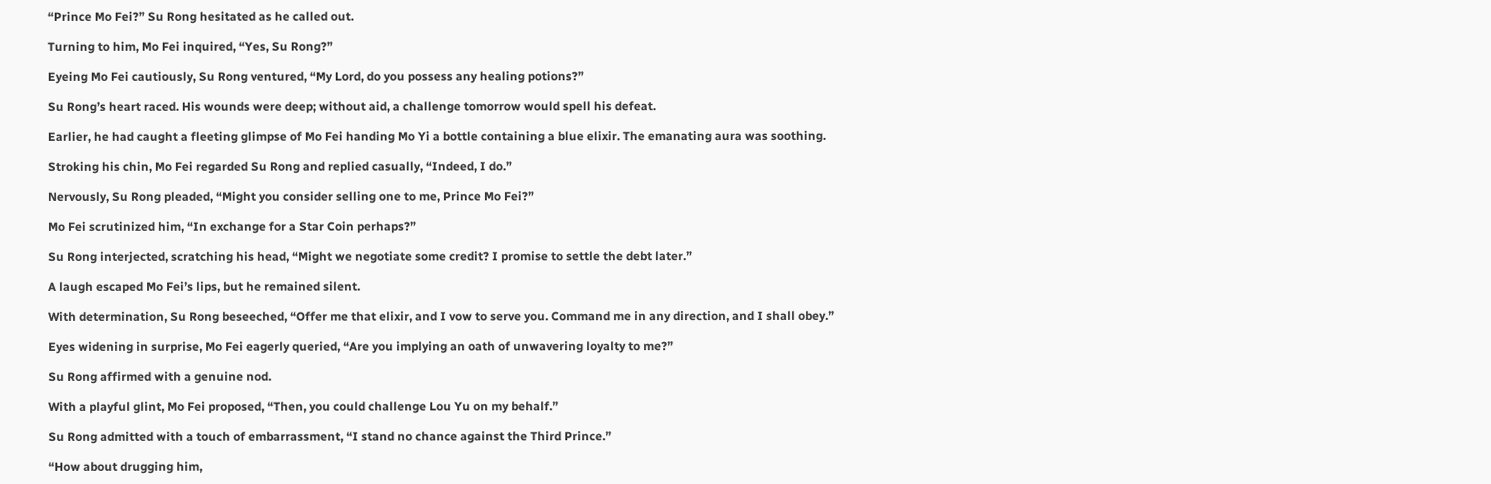“Prince Mo Fei?” Su Rong hesitated as he called out.

Turning to him, Mo Fei inquired, “Yes, Su Rong?”

Eyeing Mo Fei cautiously, Su Rong ventured, “My Lord, do you possess any healing potions?”

Su Rong’s heart raced. His wounds were deep; without aid, a challenge tomorrow would spell his defeat.

Earlier, he had caught a fleeting glimpse of Mo Fei handing Mo Yi a bottle containing a blue elixir. The emanating aura was soothing.

Stroking his chin, Mo Fei regarded Su Rong and replied casually, “Indeed, I do.”

Nervously, Su Rong pleaded, “Might you consider selling one to me, Prince Mo Fei?”

Mo Fei scrutinized him, “In exchange for a Star Coin perhaps?”

Su Rong interjected, scratching his head, “Might we negotiate some credit? I promise to settle the debt later.”

A laugh escaped Mo Fei’s lips, but he remained silent.

With determination, Su Rong beseeched, “Offer me that elixir, and I vow to serve you. Command me in any direction, and I shall obey.”

Eyes widening in surprise, Mo Fei eagerly queried, “Are you implying an oath of unwavering loyalty to me?”

Su Rong affirmed with a genuine nod.

With a playful glint, Mo Fei proposed, “Then, you could challenge Lou Yu on my behalf.”

Su Rong admitted with a touch of embarrassment, “I stand no chance against the Third Prince.”

“How about drugging him,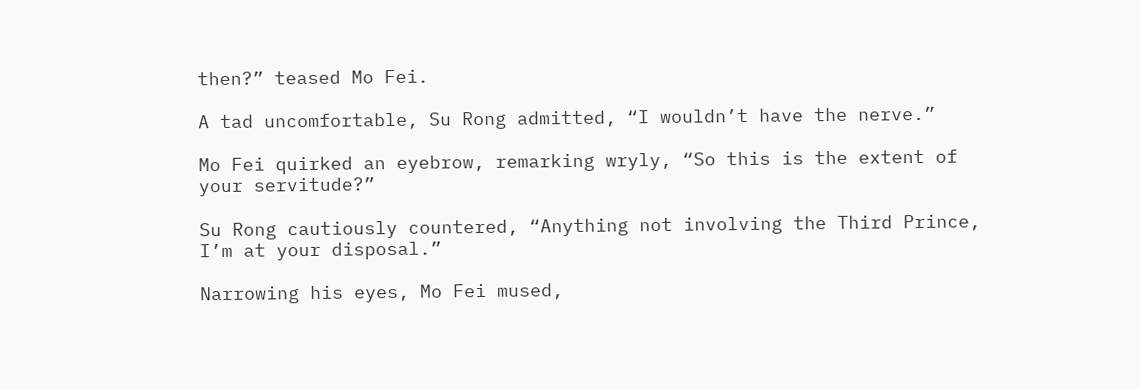then?” teased Mo Fei.

A tad uncomfortable, Su Rong admitted, “I wouldn’t have the nerve.”

Mo Fei quirked an eyebrow, remarking wryly, “So this is the extent of your servitude?”

Su Rong cautiously countered, “Anything not involving the Third Prince, I’m at your disposal.”

Narrowing his eyes, Mo Fei mused,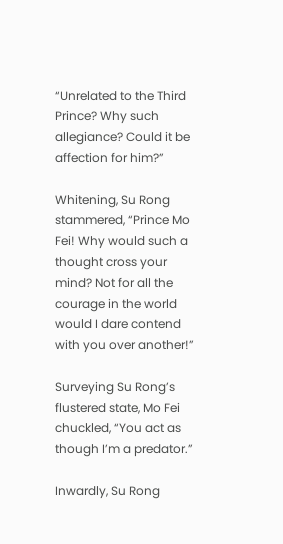“Unrelated to the Third Prince? Why such allegiance? Could it be affection for him?”

Whitening, Su Rong stammered, “Prince Mo Fei! Why would such a thought cross your mind? Not for all the courage in the world would I dare contend with you over another!”

Surveying Su Rong’s flustered state, Mo Fei chuckled, “You act as though I’m a predator.”

Inwardly, Su Rong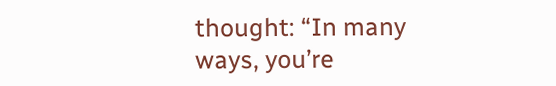thought: “In many ways, you’re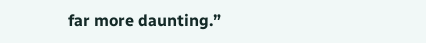far more daunting.”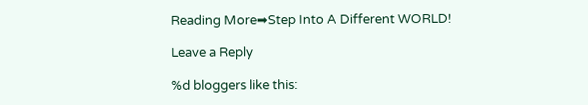Reading More➡Step Into A Different WORLD!

Leave a Reply

%d bloggers like this: